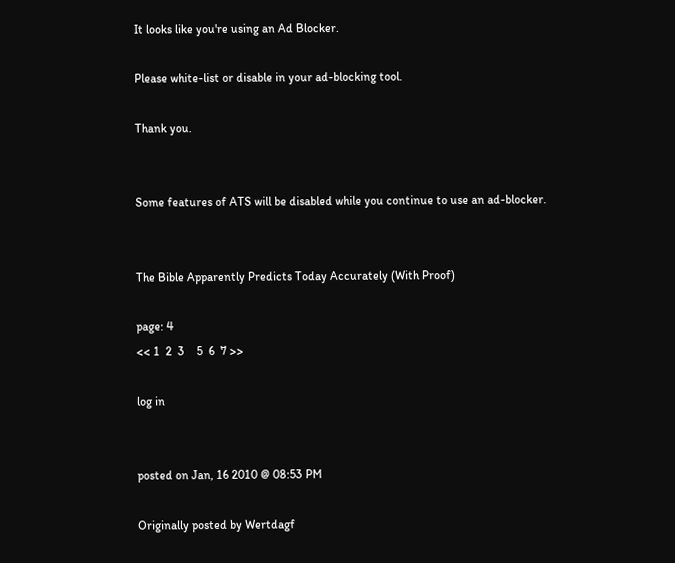It looks like you're using an Ad Blocker.

Please white-list or disable in your ad-blocking tool.

Thank you.


Some features of ATS will be disabled while you continue to use an ad-blocker.


The Bible Apparently Predicts Today Accurately (With Proof)

page: 4
<< 1  2  3    5  6  7 >>

log in


posted on Jan, 16 2010 @ 08:53 PM

Originally posted by Wertdagf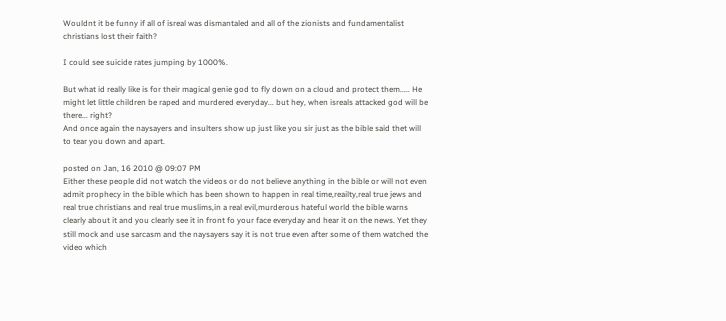Wouldnt it be funny if all of isreal was dismantaled and all of the zionists and fundamentalist christians lost their faith?

I could see suicide rates jumping by 1000%.

But what id really like is for their magical genie god to fly down on a cloud and protect them..... He might let little children be raped and murdered everyday... but hey, when isreals attacked god will be there... right?
And once again the naysayers and insulters show up just like you sir just as the bible said thet will to tear you down and apart.

posted on Jan, 16 2010 @ 09:07 PM
Either these people did not watch the videos or do not believe anything in the bible or will not even admit prophecy in the bible which has been shown to happen in real time,reailty,real true jews and real true christians and real true muslims,in a real evil,murderous hateful world the bible warns clearly about it and you clearly see it in front fo your face everyday and hear it on the news. Yet they still mock and use sarcasm and the naysayers say it is not true even after some of them watched the video which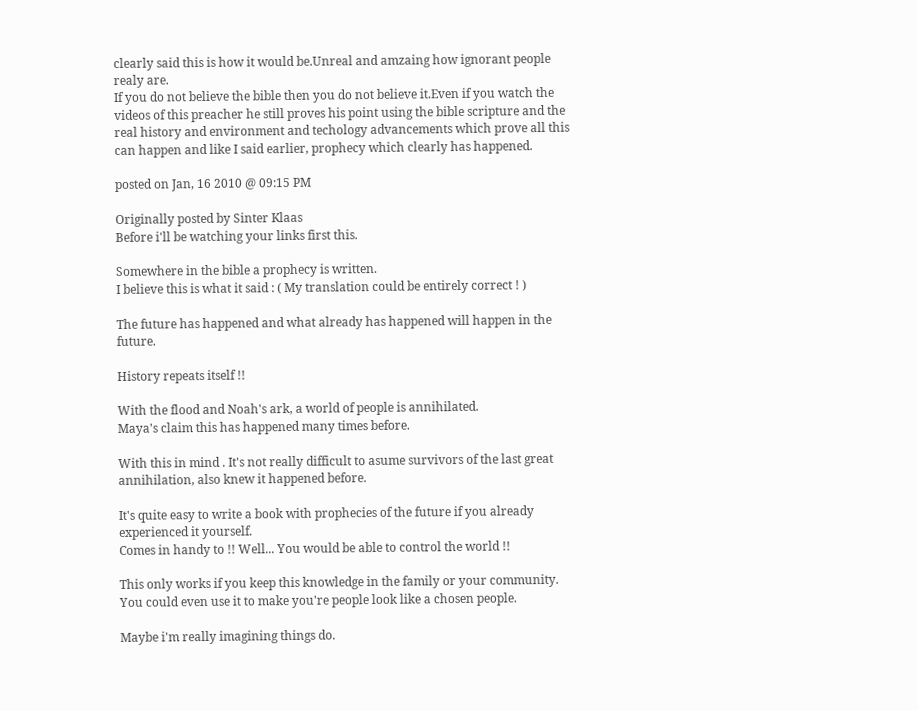clearly said this is how it would be.Unreal and amzaing how ignorant people realy are.
If you do not believe the bible then you do not believe it.Even if you watch the videos of this preacher he still proves his point using the bible scripture and the real history and environment and techology advancements which prove all this can happen and like I said earlier, prophecy which clearly has happened.

posted on Jan, 16 2010 @ 09:15 PM

Originally posted by Sinter Klaas
Before i'll be watching your links first this.

Somewhere in the bible a prophecy is written.
I believe this is what it said : ( My translation could be entirely correct ! )

The future has happened and what already has happened will happen in the future.

History repeats itself !!

With the flood and Noah's ark, a world of people is annihilated.
Maya's claim this has happened many times before.

With this in mind . It's not really difficult to asume survivors of the last great annihilation, also knew it happened before.

It's quite easy to write a book with prophecies of the future if you already experienced it yourself.
Comes in handy to !! Well... You would be able to control the world !!

This only works if you keep this knowledge in the family or your community.
You could even use it to make you're people look like a chosen people.

Maybe i'm really imagining things do.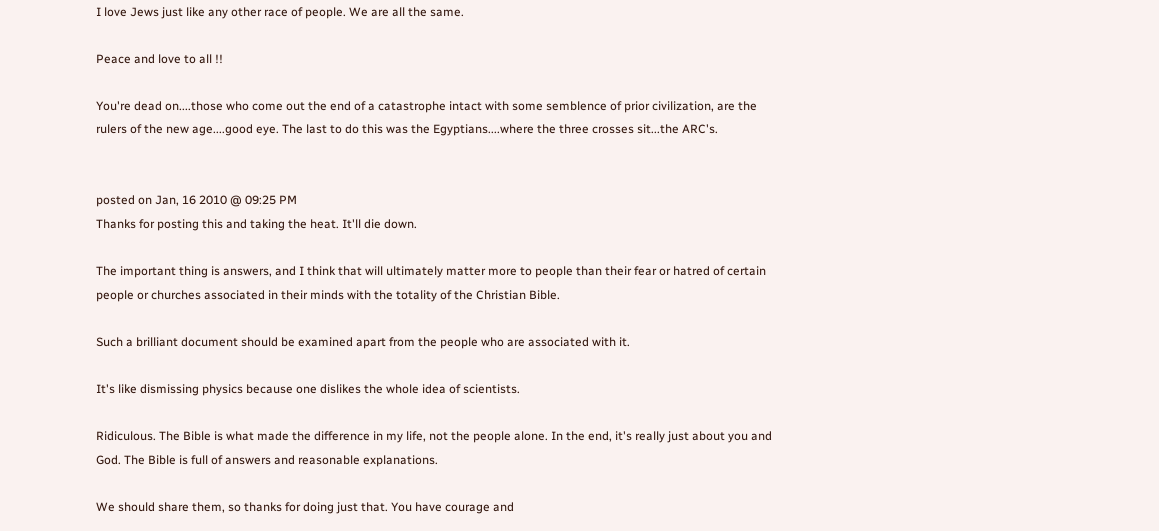I love Jews just like any other race of people. We are all the same.

Peace and love to all !!

You're dead on....those who come out the end of a catastrophe intact with some semblence of prior civilization, are the rulers of the new age....good eye. The last to do this was the Egyptians....where the three crosses sit...the ARC's.


posted on Jan, 16 2010 @ 09:25 PM
Thanks for posting this and taking the heat. It'll die down.

The important thing is answers, and I think that will ultimately matter more to people than their fear or hatred of certain people or churches associated in their minds with the totality of the Christian Bible.

Such a brilliant document should be examined apart from the people who are associated with it.

It's like dismissing physics because one dislikes the whole idea of scientists.

Ridiculous. The Bible is what made the difference in my life, not the people alone. In the end, it's really just about you and God. The Bible is full of answers and reasonable explanations.

We should share them, so thanks for doing just that. You have courage and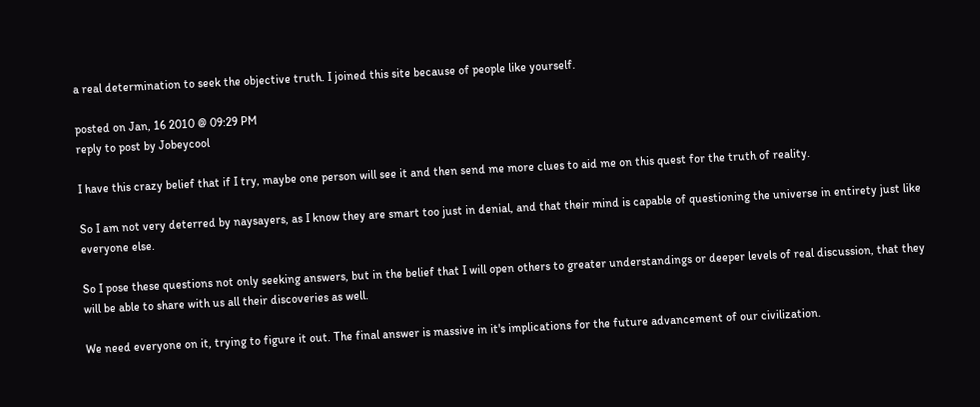a real determination to seek the objective truth. I joined this site because of people like yourself.

posted on Jan, 16 2010 @ 09:29 PM
reply to post by Jobeycool

I have this crazy belief that if I try, maybe one person will see it and then send me more clues to aid me on this quest for the truth of reality.

So I am not very deterred by naysayers, as I know they are smart too just in denial, and that their mind is capable of questioning the universe in entirety just like everyone else.

So I pose these questions not only seeking answers, but in the belief that I will open others to greater understandings or deeper levels of real discussion, that they will be able to share with us all their discoveries as well.

We need everyone on it, trying to figure it out. The final answer is massive in it's implications for the future advancement of our civilization.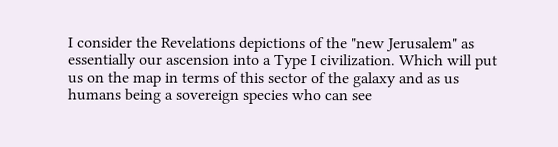I consider the Revelations depictions of the "new Jerusalem" as essentially our ascension into a Type I civilization. Which will put us on the map in terms of this sector of the galaxy and as us humans being a sovereign species who can see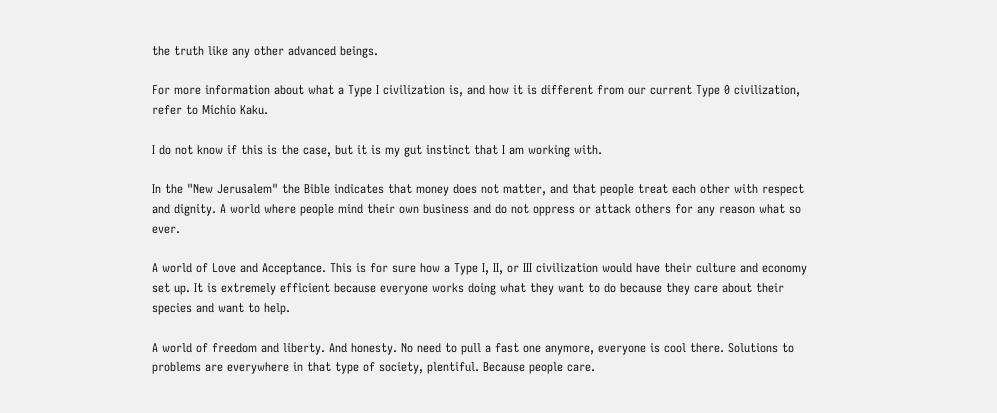the truth like any other advanced beings.

For more information about what a Type I civilization is, and how it is different from our current Type 0 civilization, refer to Michio Kaku.

I do not know if this is the case, but it is my gut instinct that I am working with.

In the "New Jerusalem" the Bible indicates that money does not matter, and that people treat each other with respect and dignity. A world where people mind their own business and do not oppress or attack others for any reason what so ever.

A world of Love and Acceptance. This is for sure how a Type I, II, or III civilization would have their culture and economy set up. It is extremely efficient because everyone works doing what they want to do because they care about their species and want to help.

A world of freedom and liberty. And honesty. No need to pull a fast one anymore, everyone is cool there. Solutions to problems are everywhere in that type of society, plentiful. Because people care.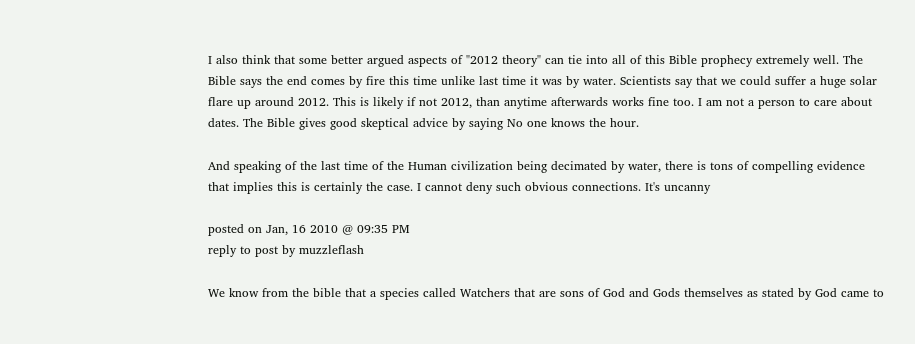I also think that some better argued aspects of "2012 theory" can tie into all of this Bible prophecy extremely well. The Bible says the end comes by fire this time unlike last time it was by water. Scientists say that we could suffer a huge solar flare up around 2012. This is likely if not 2012, than anytime afterwards works fine too. I am not a person to care about dates. The Bible gives good skeptical advice by saying No one knows the hour.

And speaking of the last time of the Human civilization being decimated by water, there is tons of compelling evidence that implies this is certainly the case. I cannot deny such obvious connections. It's uncanny

posted on Jan, 16 2010 @ 09:35 PM
reply to post by muzzleflash

We know from the bible that a species called Watchers that are sons of God and Gods themselves as stated by God came to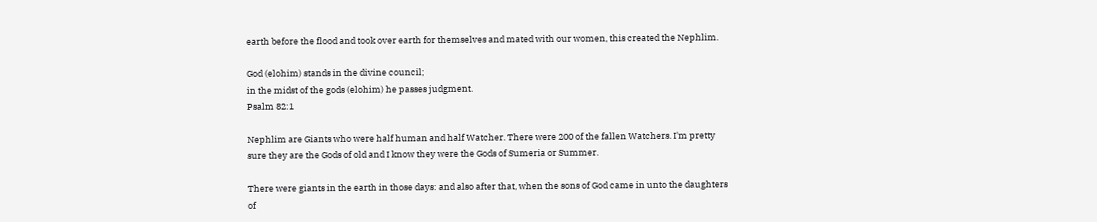earth before the flood and took over earth for themselves and mated with our women, this created the Nephlim.

God (elohim) stands in the divine council;
in the midst of the gods (elohim) he passes judgment.
Psalm 82:1

Nephlim are Giants who were half human and half Watcher. There were 200 of the fallen Watchers. I'm pretty sure they are the Gods of old and I know they were the Gods of Sumeria or Summer.

There were giants in the earth in those days: and also after that, when the sons of God came in unto the daughters of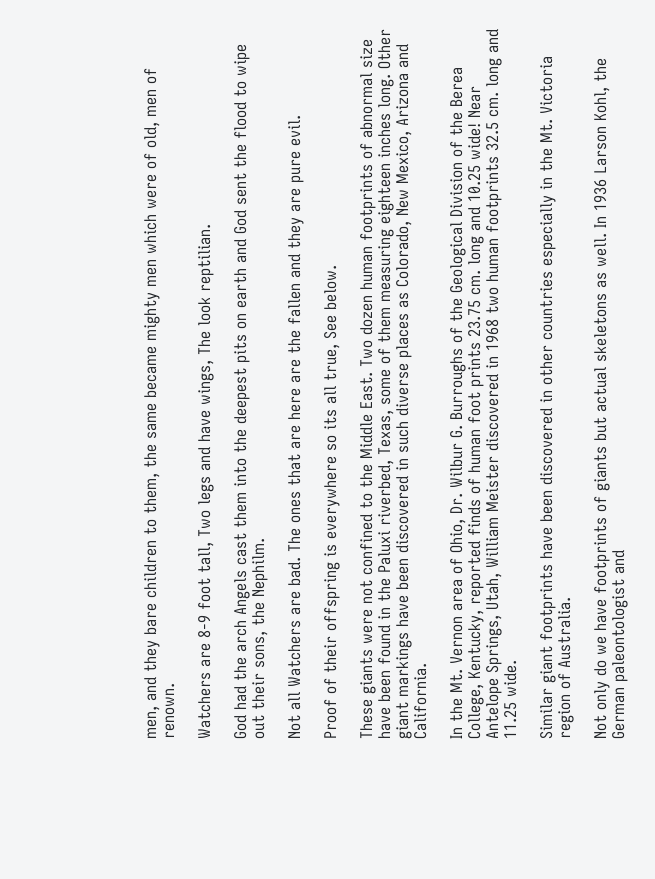men, and they bare children to them, the same became mighty men which were of old, men of renown.

Watchers are 8-9 foot tall, Two legs and have wings, The look reptilian.

God had the arch Angels cast them into the deepest pits on earth and God sent the flood to wipe out their sons, the Nephilm.

Not all Watchers are bad. The ones that are here are the fallen and they are pure evil.

Proof of their offspring is everywhere so its all true, See below.

These giants were not confined to the Middle East. Two dozen human footprints of abnormal size have been found in the Paluxi riverbed, Texas, some of them measuring eighteen inches long. Other giant markings have been discovered in such diverse places as Colorado, New Mexico, Arizona and California.

In the Mt. Vernon area of Ohio, Dr. Wilbur G. Burroughs of the Geological Division of the Berea College, Kentucky, reported finds of human foot prints 23.75 cm. long and 10.25 wide! Near Antelope Springs, Utah, William Meister discovered in 1968 two human footprints 32.5 cm. long and 11.25 wide.

Similar giant footprints have been discovered in other countries especially in the Mt. Victoria region of Australia.

Not only do we have footprints of giants but actual skeletons as well. In 1936 Larson Kohl, the German paleontologist and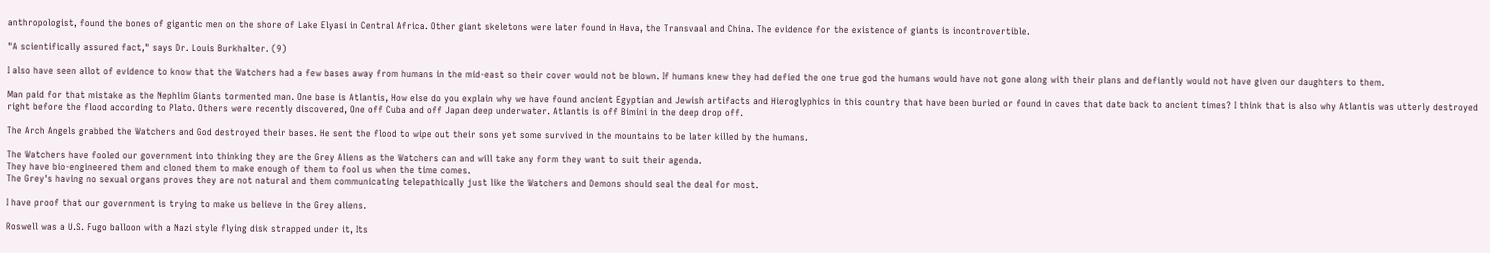anthropologist, found the bones of gigantic men on the shore of Lake Elyasi in Central Africa. Other giant skeletons were later found in Hava, the Transvaal and China. The evidence for the existence of giants is incontrovertible.

"A scientifically assured fact," says Dr. Louis Burkhalter. (9)

I also have seen allot of evidence to know that the Watchers had a few bases away from humans in the mid-east so their cover would not be blown. If humans knew they had defied the one true god the humans would have not gone along with their plans and defiantly would not have given our daughters to them.

Man paid for that mistake as the Nephlim Giants tormented man. One base is Atlantis, How else do you explain why we have found ancient Egyptian and Jewish artifacts and Hieroglyphics in this country that have been buried or found in caves that date back to ancient times? I think that is also why Atlantis was utterly destroyed right before the flood according to Plato. Others were recently discovered, One off Cuba and off Japan deep underwater. Atlantis is off Bimini in the deep drop off.

The Arch Angels grabbed the Watchers and God destroyed their bases. He sent the flood to wipe out their sons yet some survived in the mountains to be later killed by the humans.

The Watchers have fooled our government into thinking they are the Grey Aliens as the Watchers can and will take any form they want to suit their agenda.
They have bio-engineered them and cloned them to make enough of them to fool us when the time comes.
The Grey's having no sexual organs proves they are not natural and them communicating telepathically just like the Watchers and Demons should seal the deal for most.

I have proof that our government is trying to make us believe in the Grey aliens.

Roswell was a U.S. Fugo balloon with a Nazi style flying disk strapped under it, Its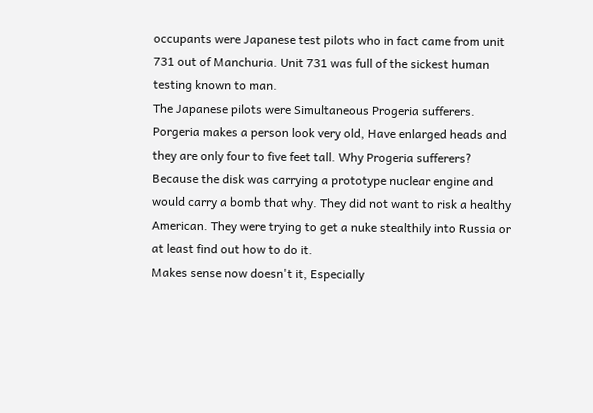occupants were Japanese test pilots who in fact came from unit 731 out of Manchuria. Unit 731 was full of the sickest human testing known to man.
The Japanese pilots were Simultaneous Progeria sufferers. Porgeria makes a person look very old, Have enlarged heads and they are only four to five feet tall. Why Progeria sufferers? Because the disk was carrying a prototype nuclear engine and would carry a bomb that why. They did not want to risk a healthy American. They were trying to get a nuke stealthily into Russia or at least find out how to do it.
Makes sense now doesn't it, Especially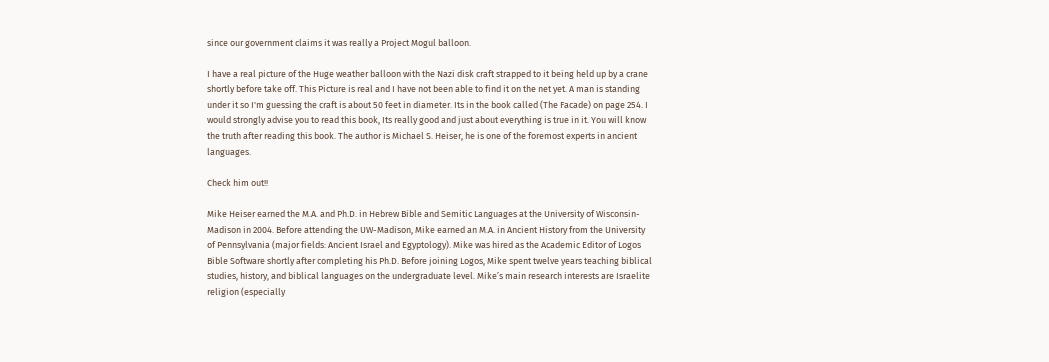since our government claims it was really a Project Mogul balloon.

I have a real picture of the Huge weather balloon with the Nazi disk craft strapped to it being held up by a crane shortly before take off. This Picture is real and I have not been able to find it on the net yet. A man is standing under it so I'm guessing the craft is about 50 feet in diameter. Its in the book called (The Facade) on page 254. I would strongly advise you to read this book, Its really good and just about everything is true in it. You will know the truth after reading this book. The author is Michael S. Heiser, he is one of the foremost experts in ancient languages.

Check him out!!

Mike Heiser earned the M.A. and Ph.D. in Hebrew Bible and Semitic Languages at the University of Wisconsin-Madison in 2004. Before attending the UW-Madison, Mike earned an M.A. in Ancient History from the University of Pennsylvania (major fields: Ancient Israel and Egyptology). Mike was hired as the Academic Editor of Logos Bible Software shortly after completing his Ph.D. Before joining Logos, Mike spent twelve years teaching biblical studies, history, and biblical languages on the undergraduate level. Mike’s main research interests are Israelite religion (especially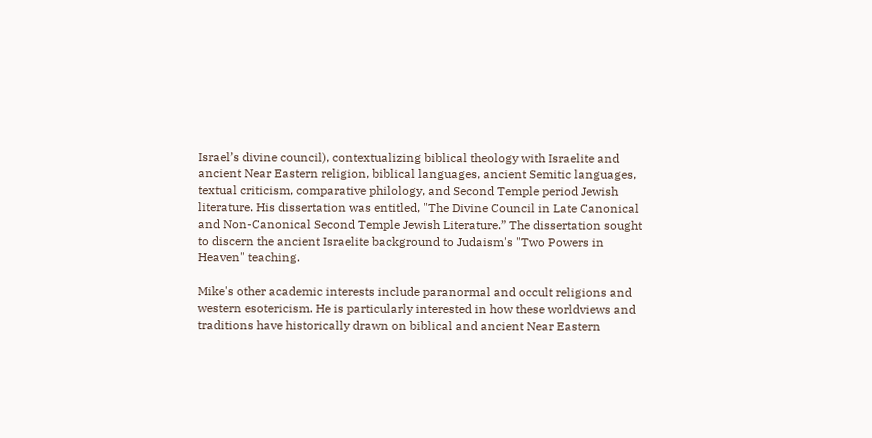Israel’s divine council), contextualizing biblical theology with Israelite and ancient Near Eastern religion, biblical languages, ancient Semitic languages, textual criticism, comparative philology, and Second Temple period Jewish literature. His dissertation was entitled, "The Divine Council in Late Canonical and Non-Canonical Second Temple Jewish Literature.” The dissertation sought to discern the ancient Israelite background to Judaism's "Two Powers in Heaven" teaching.

Mike's other academic interests include paranormal and occult religions and western esotericism. He is particularly interested in how these worldviews and traditions have historically drawn on biblical and ancient Near Eastern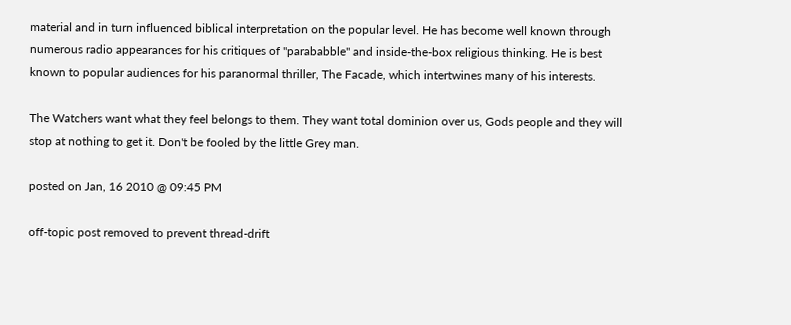material and in turn influenced biblical interpretation on the popular level. He has become well known through numerous radio appearances for his critiques of "parababble" and inside-the-box religious thinking. He is best known to popular audiences for his paranormal thriller, The Facade, which intertwines many of his interests.

The Watchers want what they feel belongs to them. They want total dominion over us, Gods people and they will stop at nothing to get it. Don't be fooled by the little Grey man.

posted on Jan, 16 2010 @ 09:45 PM

off-topic post removed to prevent thread-drift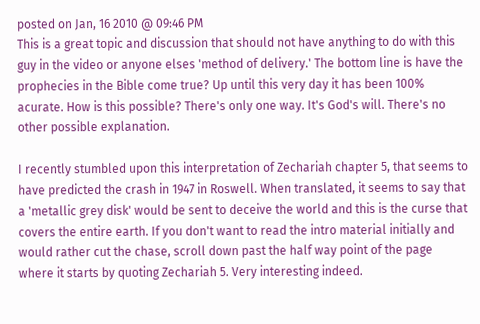posted on Jan, 16 2010 @ 09:46 PM
This is a great topic and discussion that should not have anything to do with this guy in the video or anyone elses 'method of delivery.' The bottom line is have the prophecies in the Bible come true? Up until this very day it has been 100% acurate. How is this possible? There's only one way. It's God's will. There's no other possible explanation.

I recently stumbled upon this interpretation of Zechariah chapter 5, that seems to have predicted the crash in 1947 in Roswell. When translated, it seems to say that a 'metallic grey disk' would be sent to deceive the world and this is the curse that covers the entire earth. If you don't want to read the intro material initially and would rather cut the chase, scroll down past the half way point of the page where it starts by quoting Zechariah 5. Very interesting indeed.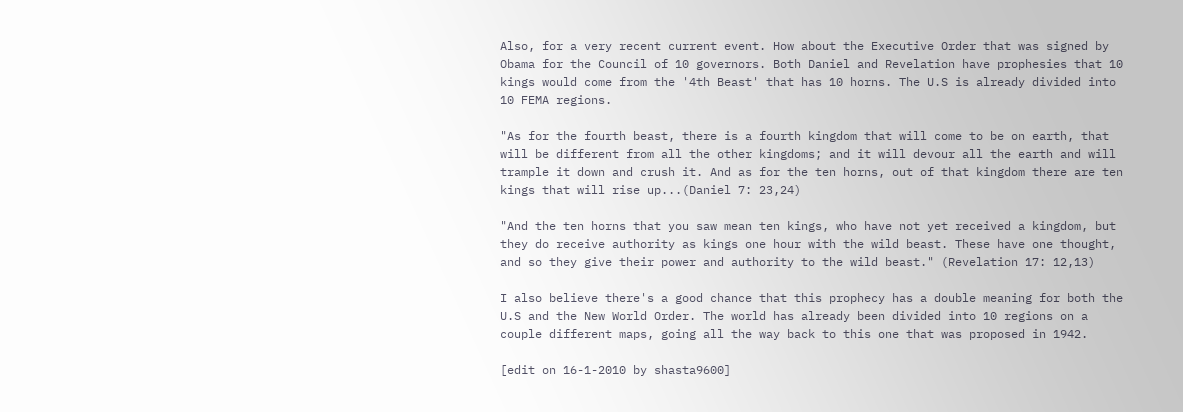Also, for a very recent current event. How about the Executive Order that was signed by Obama for the Council of 10 governors. Both Daniel and Revelation have prophesies that 10 kings would come from the '4th Beast' that has 10 horns. The U.S is already divided into 10 FEMA regions.

"As for the fourth beast, there is a fourth kingdom that will come to be on earth, that will be different from all the other kingdoms; and it will devour all the earth and will trample it down and crush it. And as for the ten horns, out of that kingdom there are ten kings that will rise up...(Daniel 7: 23,24)

"And the ten horns that you saw mean ten kings, who have not yet received a kingdom, but they do receive authority as kings one hour with the wild beast. These have one thought, and so they give their power and authority to the wild beast." (Revelation 17: 12,13)

I also believe there's a good chance that this prophecy has a double meaning for both the U.S and the New World Order. The world has already been divided into 10 regions on a couple different maps, going all the way back to this one that was proposed in 1942.

[edit on 16-1-2010 by shasta9600]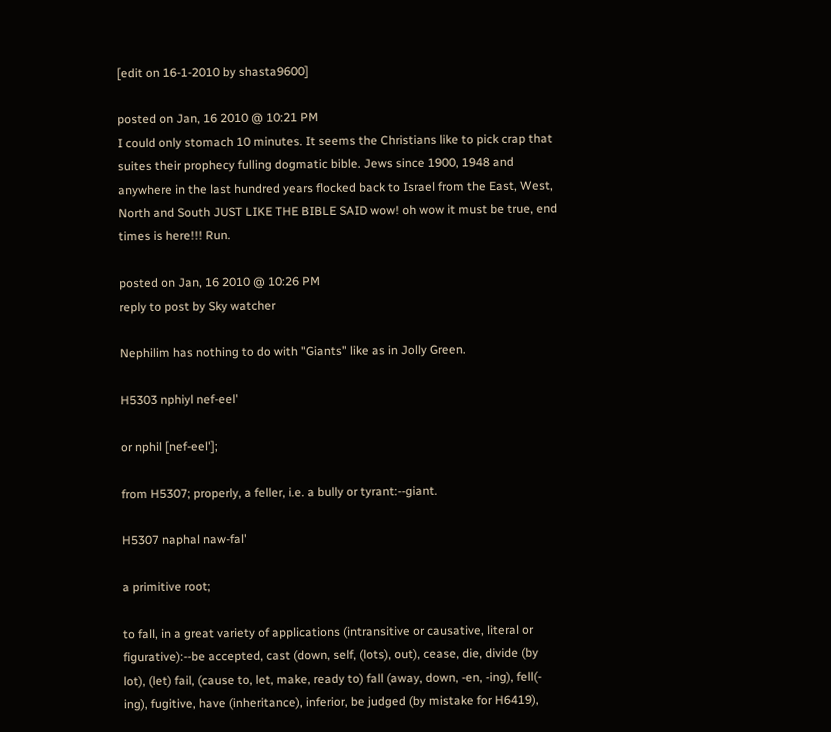[edit on 16-1-2010 by shasta9600]

posted on Jan, 16 2010 @ 10:21 PM
I could only stomach 10 minutes. It seems the Christians like to pick crap that suites their prophecy fulling dogmatic bible. Jews since 1900, 1948 and anywhere in the last hundred years flocked back to Israel from the East, West, North and South JUST LIKE THE BIBLE SAID wow! oh wow it must be true, end times is here!!! Run.

posted on Jan, 16 2010 @ 10:26 PM
reply to post by Sky watcher

Nephilim has nothing to do with "Giants" like as in Jolly Green.

H5303 nphiyl nef-eel'

or nphil [nef-eel'];

from H5307; properly, a feller, i.e. a bully or tyrant:--giant.

H5307 naphal naw-fal'

a primitive root;

to fall, in a great variety of applications (intransitive or causative, literal or
figurative):--be accepted, cast (down, self, (lots), out), cease, die, divide (by
lot), (let) fail, (cause to, let, make, ready to) fall (away, down, -en, -ing), fell(-
ing), fugitive, have (inheritance), inferior, be judged (by mistake for H6419),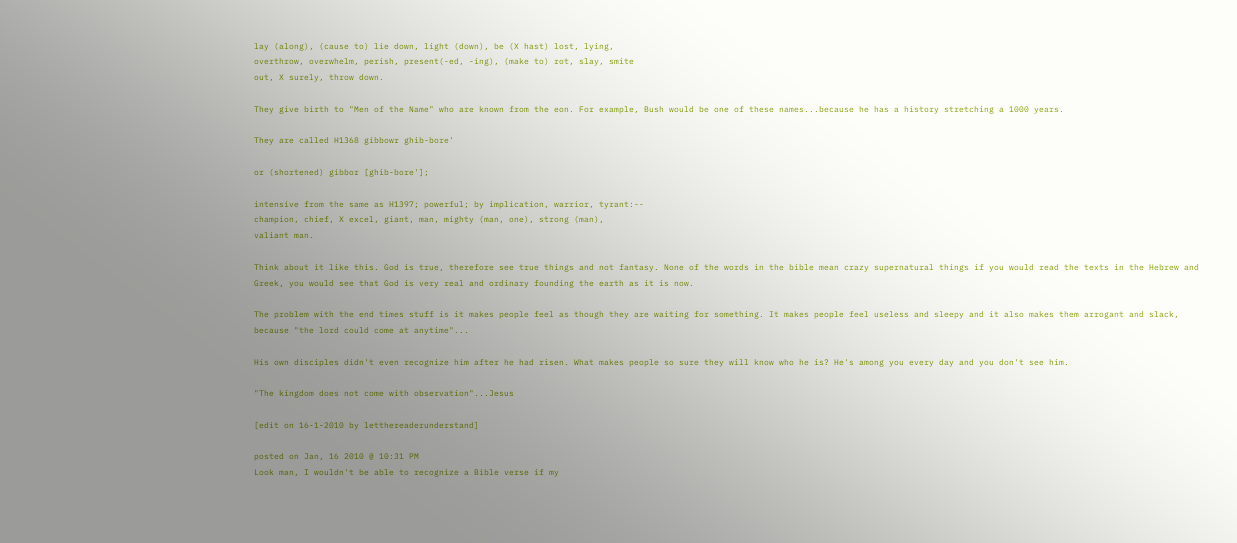lay (along), (cause to) lie down, light (down), be (X hast) lost, lying,
overthrow, overwhelm, perish, present(-ed, -ing), (make to) rot, slay, smite
out, X surely, throw down.

They give birth to "Men of the Name" who are known from the eon. For example, Bush would be one of these names...because he has a history stretching a 1000 years.

They are called H1368 gibbowr ghib-bore'

or (shortened) gibbor [ghib-bore'];

intensive from the same as H1397; powerful; by implication, warrior, tyrant:--
champion, chief, X excel, giant, man, mighty (man, one), strong (man),
valiant man.

Think about it like this. God is true, therefore see true things and not fantasy. None of the words in the bible mean crazy supernatural things if you would read the texts in the Hebrew and Greek, you would see that God is very real and ordinary founding the earth as it is now.

The problem with the end times stuff is it makes people feel as though they are waiting for something. It makes people feel useless and sleepy and it also makes them arrogant and slack, because "the lord could come at anytime"...

His own disciples didn't even recognize him after he had risen. What makes people so sure they will know who he is? He's among you every day and you don't see him.

"The kingdom does not come with observation"...Jesus

[edit on 16-1-2010 by letthereaderunderstand]

posted on Jan, 16 2010 @ 10:31 PM
Look man, I wouldn't be able to recognize a Bible verse if my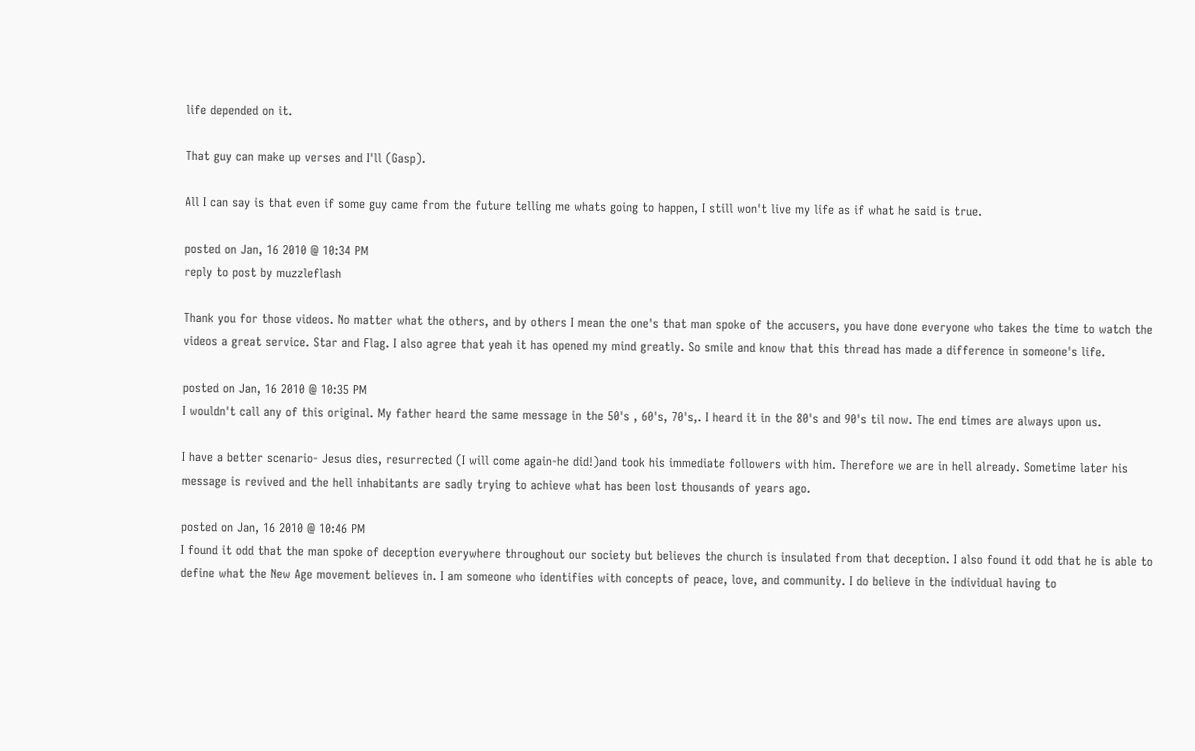life depended on it.

That guy can make up verses and I'll (Gasp).

All I can say is that even if some guy came from the future telling me whats going to happen, I still won't live my life as if what he said is true.

posted on Jan, 16 2010 @ 10:34 PM
reply to post by muzzleflash

Thank you for those videos. No matter what the others, and by others I mean the one's that man spoke of the accusers, you have done everyone who takes the time to watch the videos a great service. Star and Flag. I also agree that yeah it has opened my mind greatly. So smile and know that this thread has made a difference in someone's life.

posted on Jan, 16 2010 @ 10:35 PM
I wouldn't call any of this original. My father heard the same message in the 50's , 60's, 70's,. I heard it in the 80's and 90's til now. The end times are always upon us.

I have a better scenario- Jesus dies, resurrected (I will come again-he did!)and took his immediate followers with him. Therefore we are in hell already. Sometime later his message is revived and the hell inhabitants are sadly trying to achieve what has been lost thousands of years ago.

posted on Jan, 16 2010 @ 10:46 PM
I found it odd that the man spoke of deception everywhere throughout our society but believes the church is insulated from that deception. I also found it odd that he is able to define what the New Age movement believes in. I am someone who identifies with concepts of peace, love, and community. I do believe in the individual having to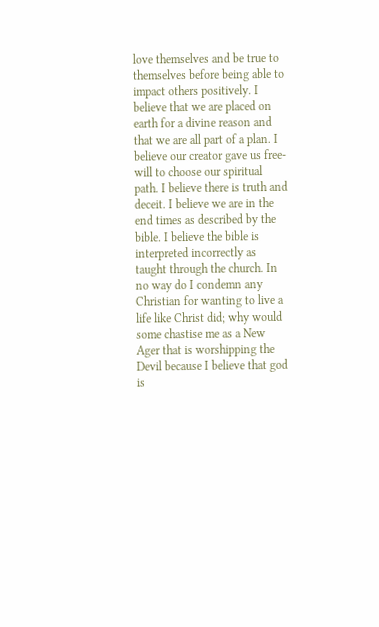love themselves and be true to themselves before being able to impact others positively. I believe that we are placed on earth for a divine reason and that we are all part of a plan. I believe our creator gave us free-will to choose our spiritual path. I believe there is truth and deceit. I believe we are in the end times as described by the bible. I believe the bible is interpreted incorrectly as taught through the church. In no way do I condemn any Christian for wanting to live a life like Christ did; why would some chastise me as a New Ager that is worshipping the Devil because I believe that god is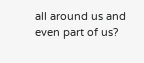all around us and even part of us?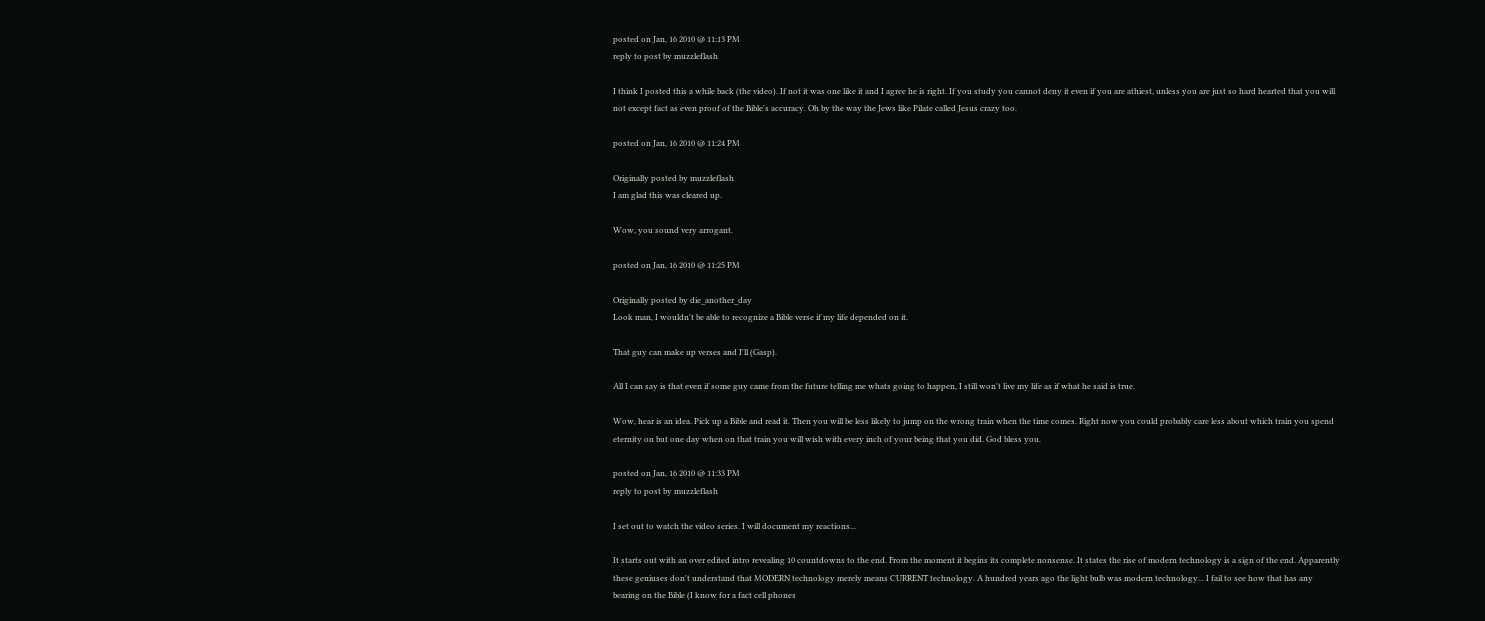posted on Jan, 16 2010 @ 11:13 PM
reply to post by muzzleflash

I think I posted this a while back (the video). If not it was one like it and I agree he is right. If you study you cannot deny it even if you are athiest, unless you are just so hard hearted that you will not except fact as even proof of the Bible's accuracy. Oh by the way the Jews like Pilate called Jesus crazy too.

posted on Jan, 16 2010 @ 11:24 PM

Originally posted by muzzleflash
I am glad this was cleared up.

Wow, you sound very arrogant.

posted on Jan, 16 2010 @ 11:25 PM

Originally posted by die_another_day
Look man, I wouldn't be able to recognize a Bible verse if my life depended on it.

That guy can make up verses and I'll (Gasp).

All I can say is that even if some guy came from the future telling me whats going to happen, I still won't live my life as if what he said is true.

Wow, hear is an idea. Pick up a Bible and read it. Then you will be less likely to jump on the wrong train when the time comes. Right now you could probably care less about which train you spend eternity on but one day when on that train you will wish with every inch of your being that you did. God bless you.

posted on Jan, 16 2010 @ 11:33 PM
reply to post by muzzleflash

I set out to watch the video series. I will document my reactions...

It starts out with an over edited intro revealing 10 countdowns to the end. From the moment it begins its complete nonsense. It states the rise of modern technology is a sign of the end. Apparently these geniuses don't understand that MODERN technology merely means CURRENT technology. A hundred years ago the light bulb was modern technology... I fail to see how that has any bearing on the Bible (I know for a fact cell phones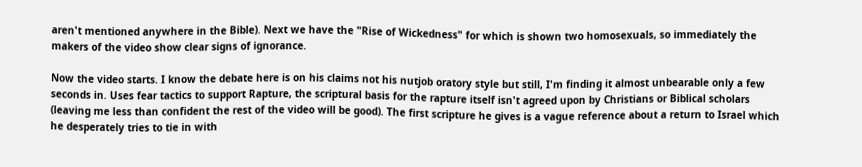aren't mentioned anywhere in the Bible). Next we have the "Rise of Wickedness" for which is shown two homosexuals, so immediately the makers of the video show clear signs of ignorance.

Now the video starts. I know the debate here is on his claims not his nutjob oratory style but still, I'm finding it almost unbearable only a few seconds in. Uses fear tactics to support Rapture, the scriptural basis for the rapture itself isn't agreed upon by Christians or Biblical scholars (leaving me less than confident the rest of the video will be good). The first scripture he gives is a vague reference about a return to Israel which he desperately tries to tie in with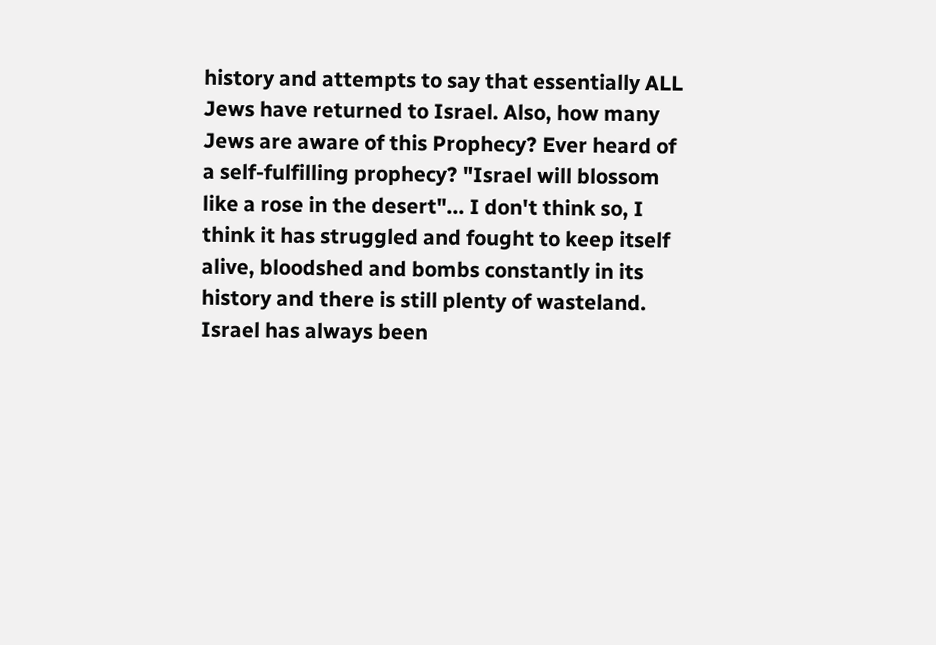history and attempts to say that essentially ALL Jews have returned to Israel. Also, how many Jews are aware of this Prophecy? Ever heard of a self-fulfilling prophecy? "Israel will blossom like a rose in the desert"... I don't think so, I think it has struggled and fought to keep itself alive, bloodshed and bombs constantly in its history and there is still plenty of wasteland. Israel has always been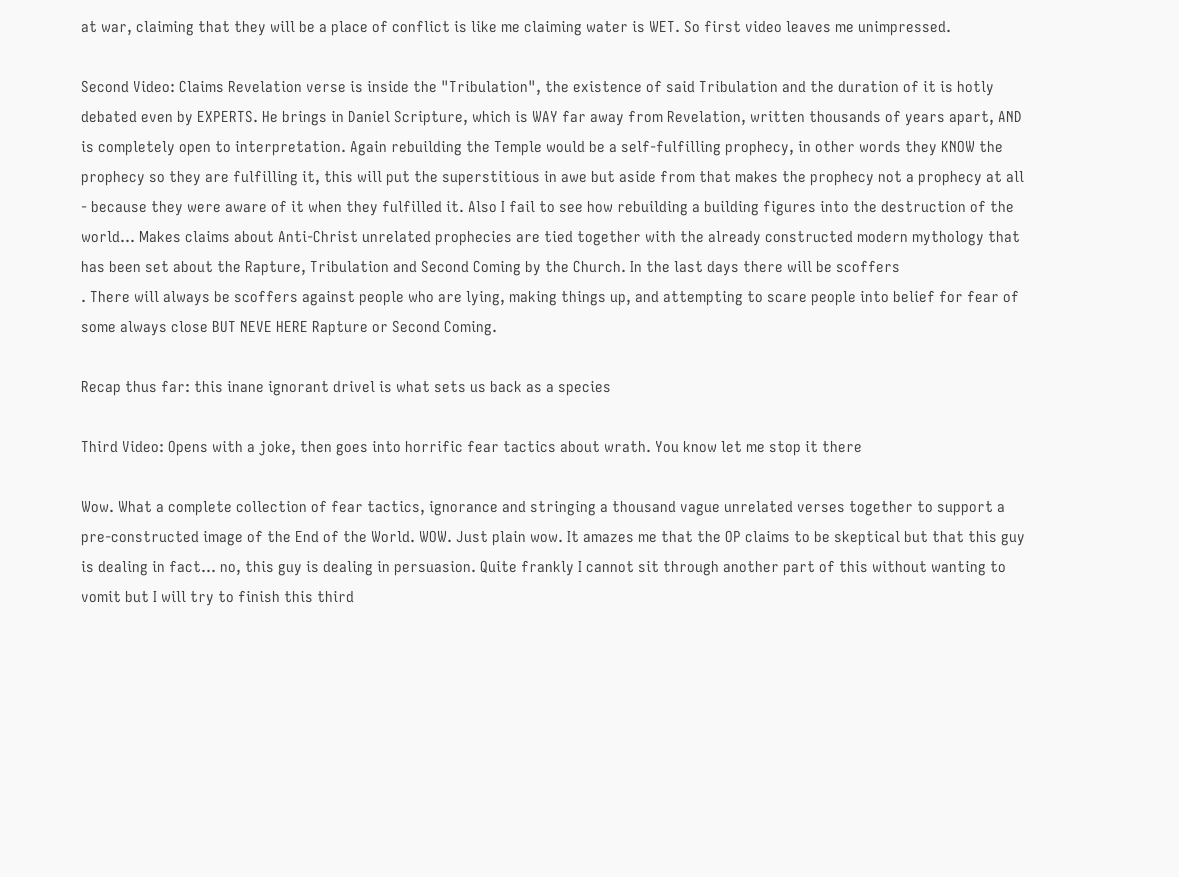at war, claiming that they will be a place of conflict is like me claiming water is WET. So first video leaves me unimpressed.

Second Video: Claims Revelation verse is inside the "Tribulation", the existence of said Tribulation and the duration of it is hotly debated even by EXPERTS. He brings in Daniel Scripture, which is WAY far away from Revelation, written thousands of years apart, AND is completely open to interpretation. Again rebuilding the Temple would be a self-fulfilling prophecy, in other words they KNOW the prophecy so they are fulfilling it, this will put the superstitious in awe but aside from that makes the prophecy not a prophecy at all - because they were aware of it when they fulfilled it. Also I fail to see how rebuilding a building figures into the destruction of the world... Makes claims about Anti-Christ unrelated prophecies are tied together with the already constructed modern mythology that has been set about the Rapture, Tribulation and Second Coming by the Church. In the last days there will be scoffers
. There will always be scoffers against people who are lying, making things up, and attempting to scare people into belief for fear of some always close BUT NEVE HERE Rapture or Second Coming.

Recap thus far: this inane ignorant drivel is what sets us back as a species

Third Video: Opens with a joke, then goes into horrific fear tactics about wrath. You know let me stop it there

Wow. What a complete collection of fear tactics, ignorance and stringing a thousand vague unrelated verses together to support a pre-constructed image of the End of the World. WOW. Just plain wow. It amazes me that the OP claims to be skeptical but that this guy is dealing in fact... no, this guy is dealing in persuasion. Quite frankly I cannot sit through another part of this without wanting to vomit but I will try to finish this third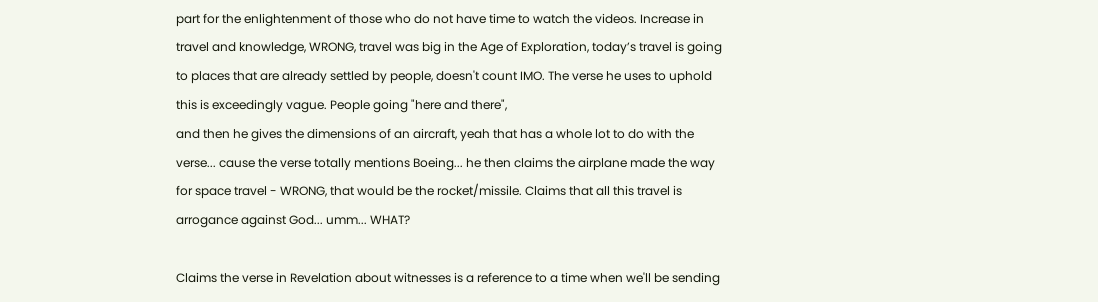part for the enlightenment of those who do not have time to watch the videos. Increase in travel and knowledge, WRONG, travel was big in the Age of Exploration, today’s travel is going to places that are already settled by people, doesn't count IMO. The verse he uses to uphold this is exceedingly vague. People going "here and there",
and then he gives the dimensions of an aircraft, yeah that has a whole lot to do with the verse... cause the verse totally mentions Boeing... he then claims the airplane made the way for space travel - WRONG, that would be the rocket/missile. Claims that all this travel is arrogance against God... umm... WHAT?

Claims the verse in Revelation about witnesses is a reference to a time when we'll be sending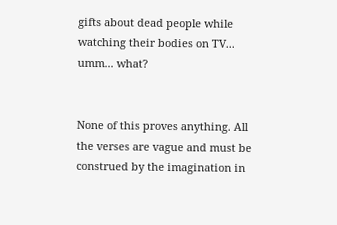gifts about dead people while watching their bodies on TV... umm... what?


None of this proves anything. All the verses are vague and must be construed by the imagination in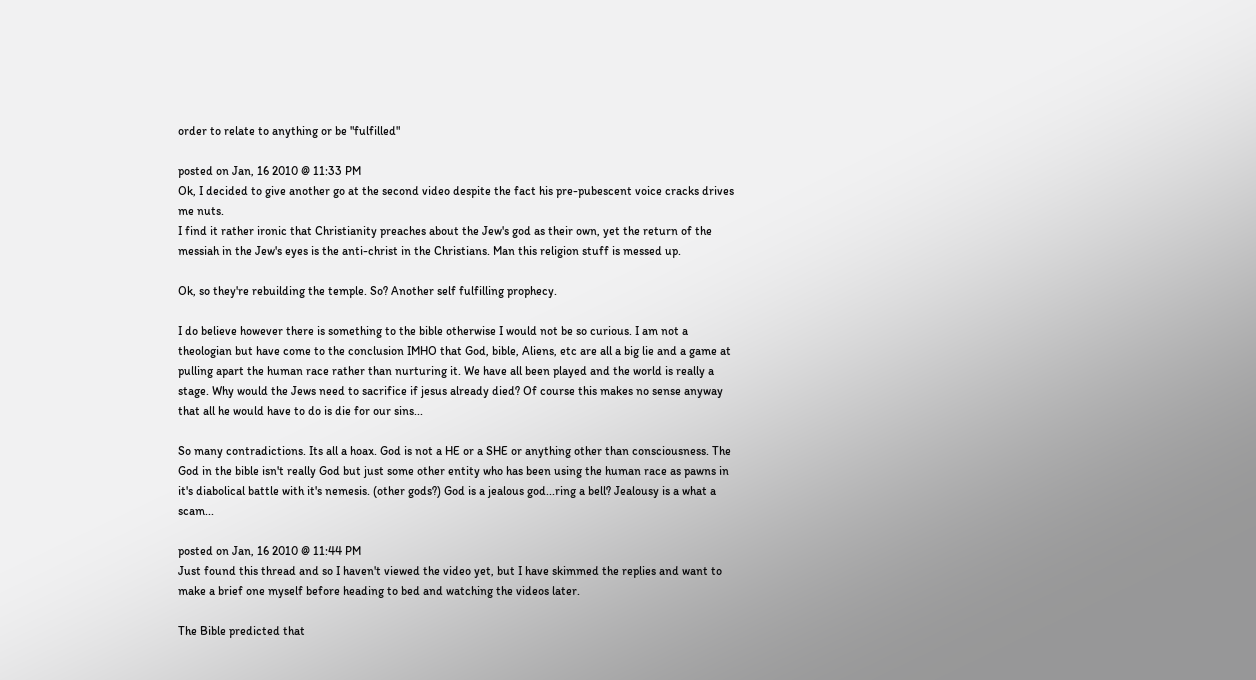order to relate to anything or be "fulfilled"

posted on Jan, 16 2010 @ 11:33 PM
Ok, I decided to give another go at the second video despite the fact his pre-pubescent voice cracks drives me nuts.
I find it rather ironic that Christianity preaches about the Jew's god as their own, yet the return of the messiah in the Jew's eyes is the anti-christ in the Christians. Man this religion stuff is messed up.

Ok, so they're rebuilding the temple. So? Another self fulfilling prophecy.

I do believe however there is something to the bible otherwise I would not be so curious. I am not a theologian but have come to the conclusion IMHO that God, bible, Aliens, etc are all a big lie and a game at pulling apart the human race rather than nurturing it. We have all been played and the world is really a stage. Why would the Jews need to sacrifice if jesus already died? Of course this makes no sense anyway that all he would have to do is die for our sins...

So many contradictions. Its all a hoax. God is not a HE or a SHE or anything other than consciousness. The God in the bible isn't really God but just some other entity who has been using the human race as pawns in it's diabolical battle with it's nemesis. (other gods?) God is a jealous god...ring a bell? Jealousy is a what a scam...

posted on Jan, 16 2010 @ 11:44 PM
Just found this thread and so I haven't viewed the video yet, but I have skimmed the replies and want to make a brief one myself before heading to bed and watching the videos later.

The Bible predicted that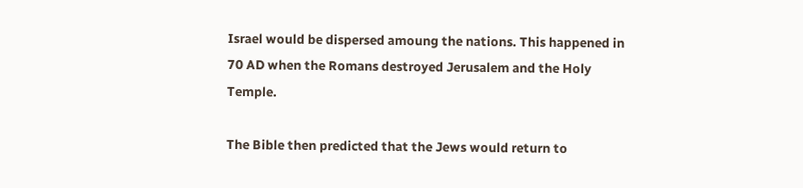Israel would be dispersed amoung the nations. This happened in 70 AD when the Romans destroyed Jerusalem and the Holy Temple.

The Bible then predicted that the Jews would return to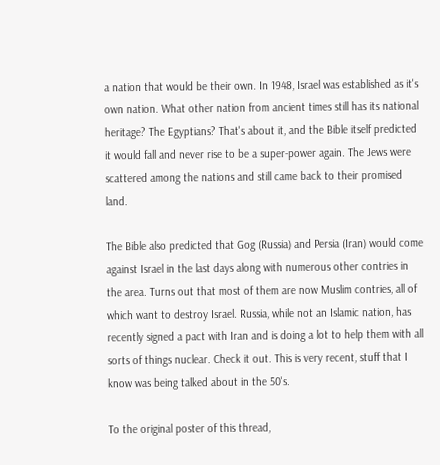a nation that would be their own. In 1948, Israel was established as it's own nation. What other nation from ancient times still has its national heritage? The Egyptians? That's about it, and the Bible itself predicted it would fall and never rise to be a super-power again. The Jews were scattered among the nations and still came back to their promised land.

The Bible also predicted that Gog (Russia) and Persia (Iran) would come against Israel in the last days along with numerous other contries in the area. Turns out that most of them are now Muslim contries, all of which want to destroy Israel. Russia, while not an Islamic nation, has recently signed a pact with Iran and is doing a lot to help them with all sorts of things nuclear. Check it out. This is very recent, stuff that I know was being talked about in the 50's.

To the original poster of this thread,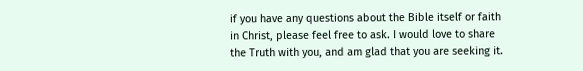if you have any questions about the Bible itself or faith in Christ, please feel free to ask. I would love to share the Truth with you, and am glad that you are seeking it.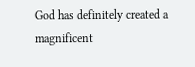God has definitely created a magnificent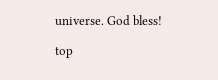universe. God bless!

top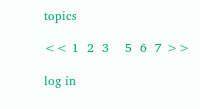topics

<< 1  2  3    5  6  7 >>

log in